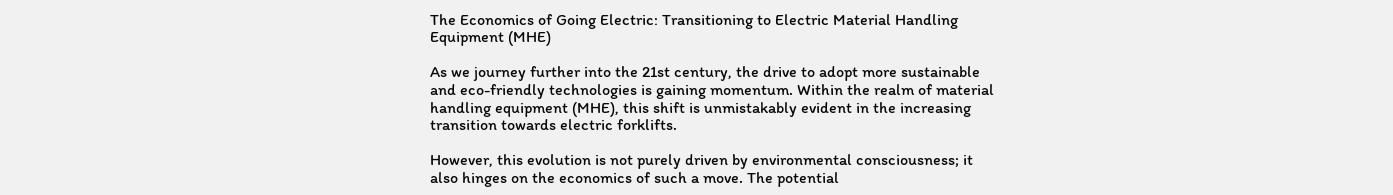The Economics of Going Electric: Transitioning to Electric Material Handling Equipment (MHE)

As we journey further into the 21st century, the drive to adopt more sustainable and eco-friendly technologies is gaining momentum. Within the realm of material handling equipment (MHE), this shift is unmistakably evident in the increasing transition towards electric forklifts.

However, this evolution is not purely driven by environmental consciousness; it also hinges on the economics of such a move. The potential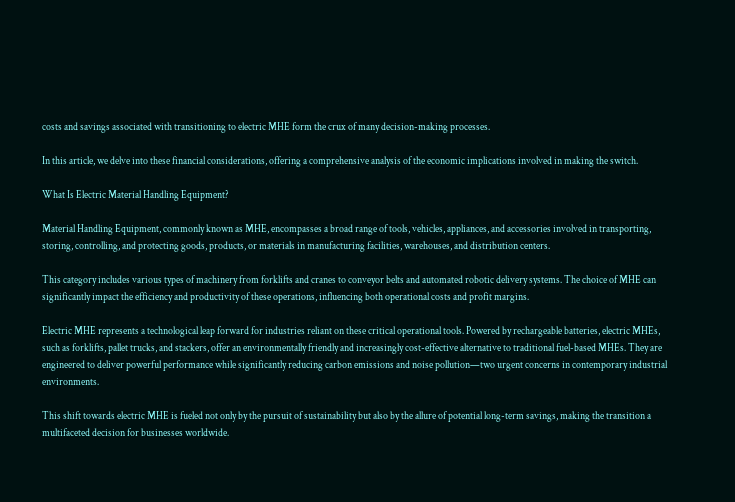costs and savings associated with transitioning to electric MHE form the crux of many decision-making processes.

In this article, we delve into these financial considerations, offering a comprehensive analysis of the economic implications involved in making the switch.

What Is Electric Material Handling Equipment?

Material Handling Equipment, commonly known as MHE, encompasses a broad range of tools, vehicles, appliances, and accessories involved in transporting, storing, controlling, and protecting goods, products, or materials in manufacturing facilities, warehouses, and distribution centers.

This category includes various types of machinery from forklifts and cranes to conveyor belts and automated robotic delivery systems. The choice of MHE can significantly impact the efficiency and productivity of these operations, influencing both operational costs and profit margins.

Electric MHE represents a technological leap forward for industries reliant on these critical operational tools. Powered by rechargeable batteries, electric MHEs, such as forklifts, pallet trucks, and stackers, offer an environmentally friendly and increasingly cost-effective alternative to traditional fuel-based MHEs. They are engineered to deliver powerful performance while significantly reducing carbon emissions and noise pollution—two urgent concerns in contemporary industrial environments.

This shift towards electric MHE is fueled not only by the pursuit of sustainability but also by the allure of potential long-term savings, making the transition a multifaceted decision for businesses worldwide.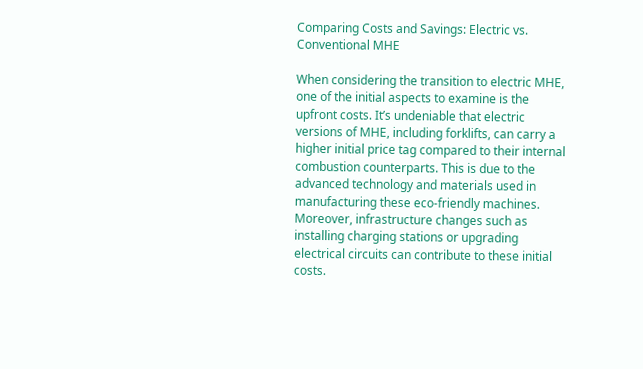Comparing Costs and Savings: Electric vs. Conventional MHE

When considering the transition to electric MHE, one of the initial aspects to examine is the upfront costs. It’s undeniable that electric versions of MHE, including forklifts, can carry a higher initial price tag compared to their internal combustion counterparts. This is due to the advanced technology and materials used in manufacturing these eco-friendly machines. Moreover, infrastructure changes such as installing charging stations or upgrading electrical circuits can contribute to these initial costs.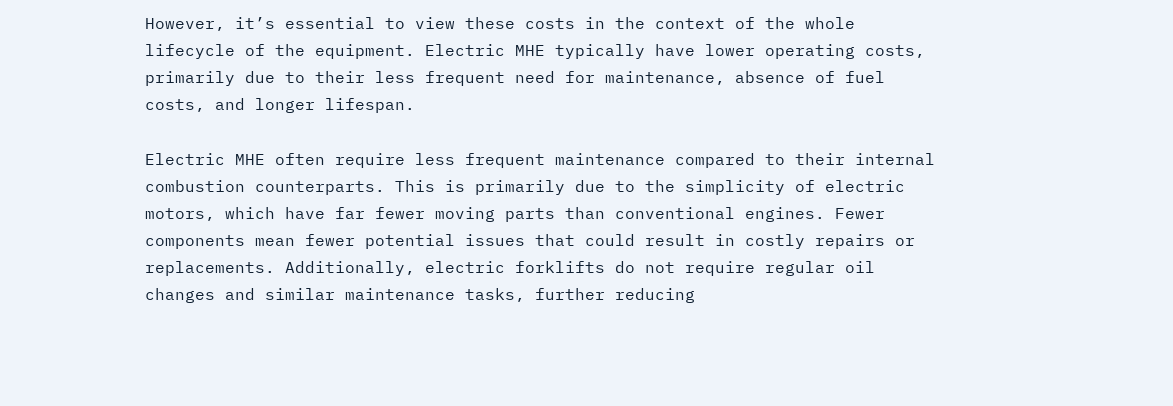However, it’s essential to view these costs in the context of the whole lifecycle of the equipment. Electric MHE typically have lower operating costs, primarily due to their less frequent need for maintenance, absence of fuel costs, and longer lifespan.

Electric MHE often require less frequent maintenance compared to their internal combustion counterparts. This is primarily due to the simplicity of electric motors, which have far fewer moving parts than conventional engines. Fewer components mean fewer potential issues that could result in costly repairs or replacements. Additionally, electric forklifts do not require regular oil changes and similar maintenance tasks, further reducing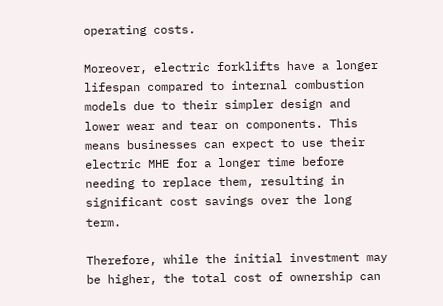operating costs.

Moreover, electric forklifts have a longer lifespan compared to internal combustion models due to their simpler design and lower wear and tear on components. This means businesses can expect to use their electric MHE for a longer time before needing to replace them, resulting in significant cost savings over the long term.

Therefore, while the initial investment may be higher, the total cost of ownership can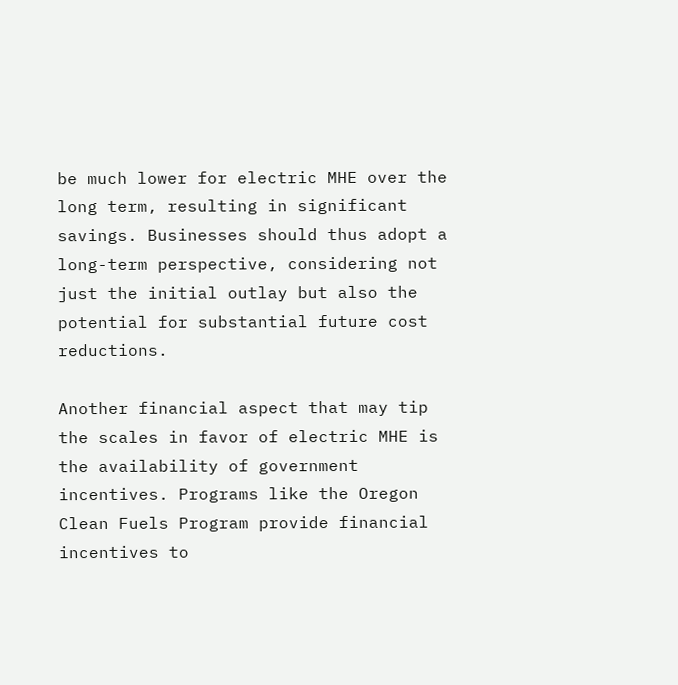be much lower for electric MHE over the long term, resulting in significant savings. Businesses should thus adopt a long-term perspective, considering not just the initial outlay but also the potential for substantial future cost reductions.

Another financial aspect that may tip the scales in favor of electric MHE is the availability of government incentives. Programs like the Oregon Clean Fuels Program provide financial incentives to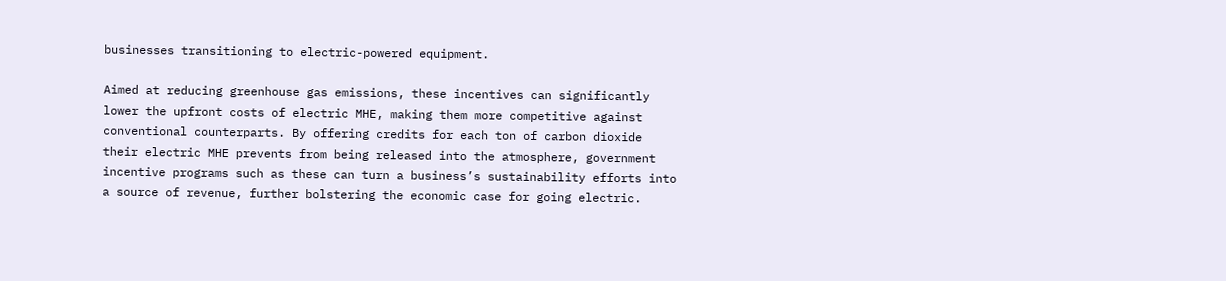businesses transitioning to electric-powered equipment.

Aimed at reducing greenhouse gas emissions, these incentives can significantly lower the upfront costs of electric MHE, making them more competitive against conventional counterparts. By offering credits for each ton of carbon dioxide their electric MHE prevents from being released into the atmosphere, government incentive programs such as these can turn a business’s sustainability efforts into a source of revenue, further bolstering the economic case for going electric.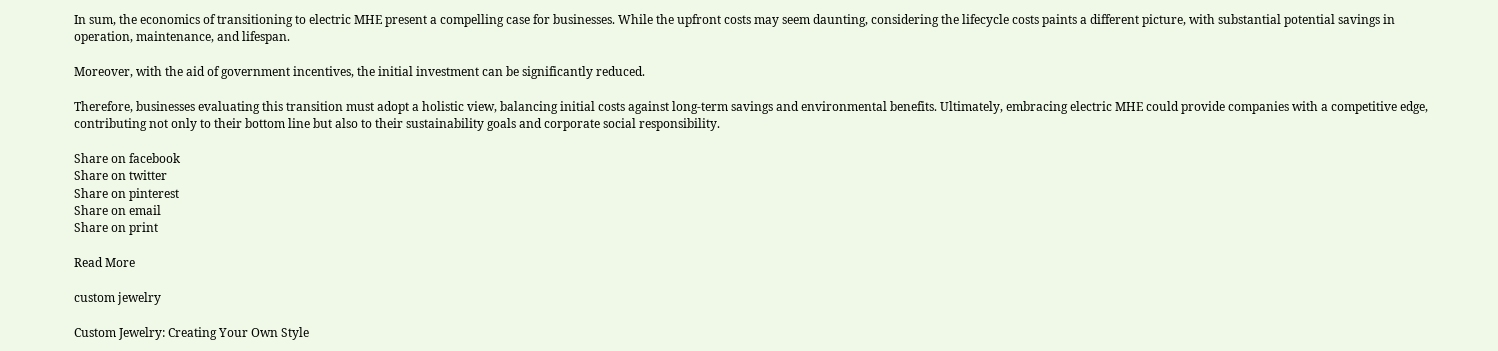In sum, the economics of transitioning to electric MHE present a compelling case for businesses. While the upfront costs may seem daunting, considering the lifecycle costs paints a different picture, with substantial potential savings in operation, maintenance, and lifespan.

Moreover, with the aid of government incentives, the initial investment can be significantly reduced.

Therefore, businesses evaluating this transition must adopt a holistic view, balancing initial costs against long-term savings and environmental benefits. Ultimately, embracing electric MHE could provide companies with a competitive edge, contributing not only to their bottom line but also to their sustainability goals and corporate social responsibility.

Share on facebook
Share on twitter
Share on pinterest
Share on email
Share on print

Read More

custom jewelry

Custom Jewelry: Creating Your Own Style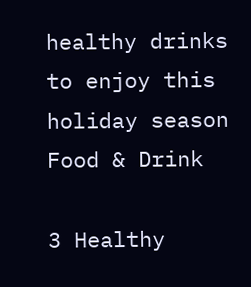healthy drinks to enjoy this holiday season
Food & Drink

3 Healthy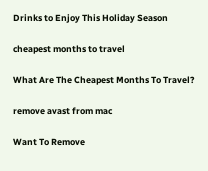Drinks to Enjoy This Holiday Season

cheapest months to travel

What Are The Cheapest Months To Travel?

remove avast from mac

Want To Remove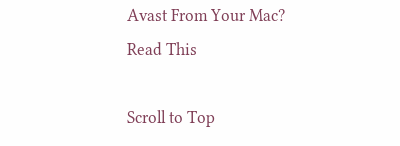Avast From Your Mac? Read This

Scroll to Top